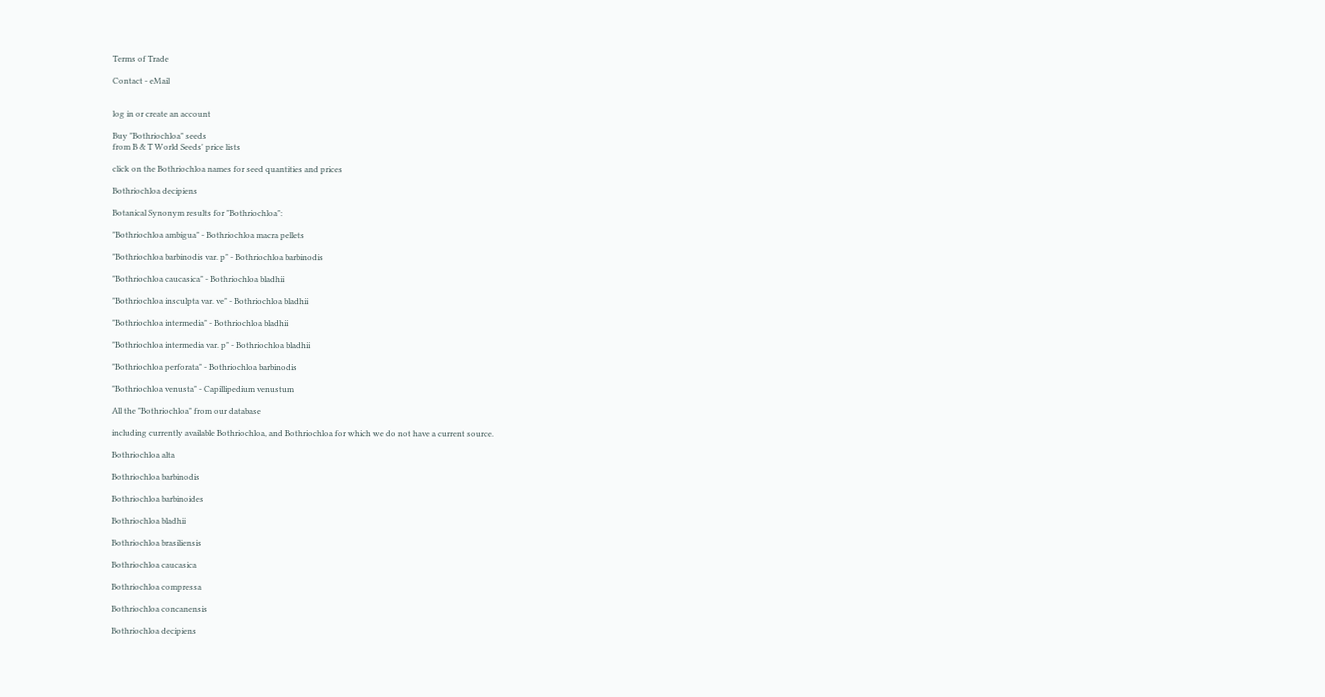Terms of Trade

Contact - eMail


log in or create an account

Buy "Bothriochloa" seeds
from B & T World Seeds' price lists

click on the Bothriochloa names for seed quantities and prices

Bothriochloa decipiens

Botanical Synonym results for "Bothriochloa":

"Bothriochloa ambigua" - Bothriochloa macra pellets

"Bothriochloa barbinodis var. p" - Bothriochloa barbinodis

"Bothriochloa caucasica" - Bothriochloa bladhii

"Bothriochloa insculpta var. ve" - Bothriochloa bladhii

"Bothriochloa intermedia" - Bothriochloa bladhii

"Bothriochloa intermedia var. p" - Bothriochloa bladhii

"Bothriochloa perforata" - Bothriochloa barbinodis

"Bothriochloa venusta" - Capillipedium venustum

All the "Bothriochloa" from our database

including currently available Bothriochloa, and Bothriochloa for which we do not have a current source.

Bothriochloa alta

Bothriochloa barbinodis

Bothriochloa barbinoides

Bothriochloa bladhii

Bothriochloa brasiliensis

Bothriochloa caucasica

Bothriochloa compressa

Bothriochloa concanensis

Bothriochloa decipiens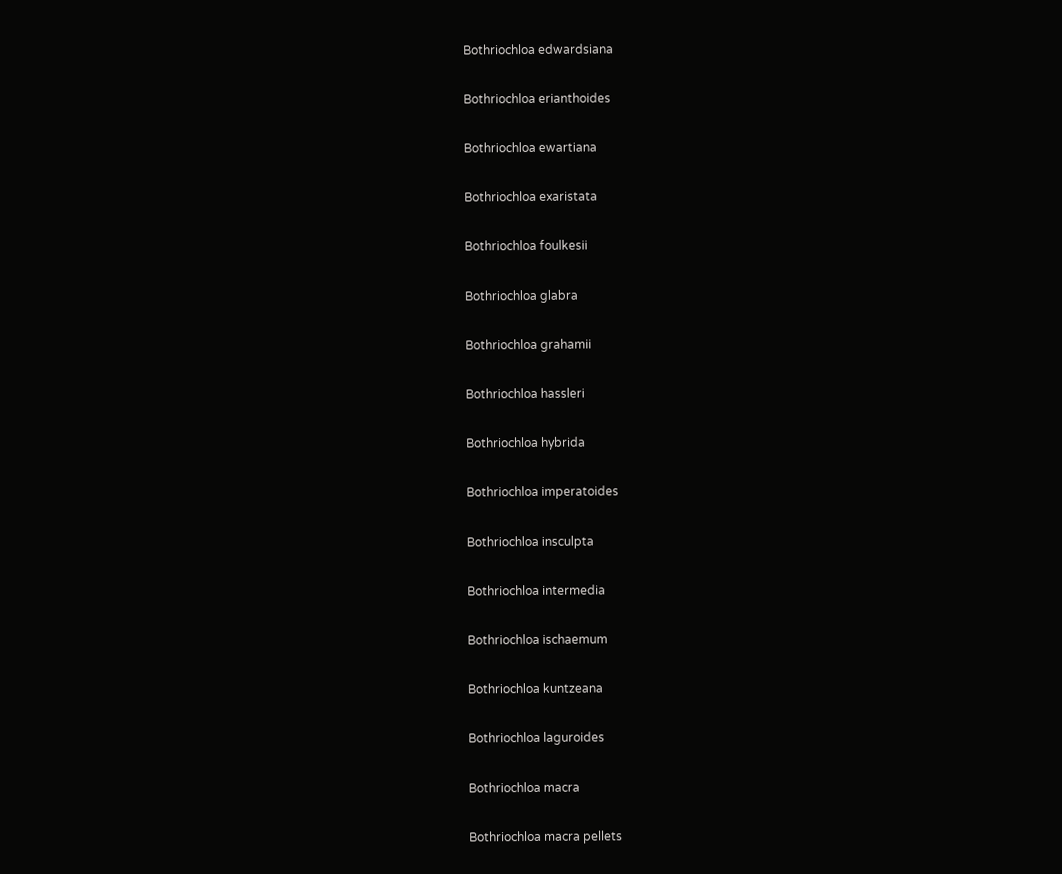Bothriochloa edwardsiana

Bothriochloa erianthoides

Bothriochloa ewartiana

Bothriochloa exaristata

Bothriochloa foulkesii

Bothriochloa glabra

Bothriochloa grahamii

Bothriochloa hassleri

Bothriochloa hybrida

Bothriochloa imperatoides

Bothriochloa insculpta

Bothriochloa intermedia

Bothriochloa ischaemum

Bothriochloa kuntzeana

Bothriochloa laguroides

Bothriochloa macra

Bothriochloa macra pellets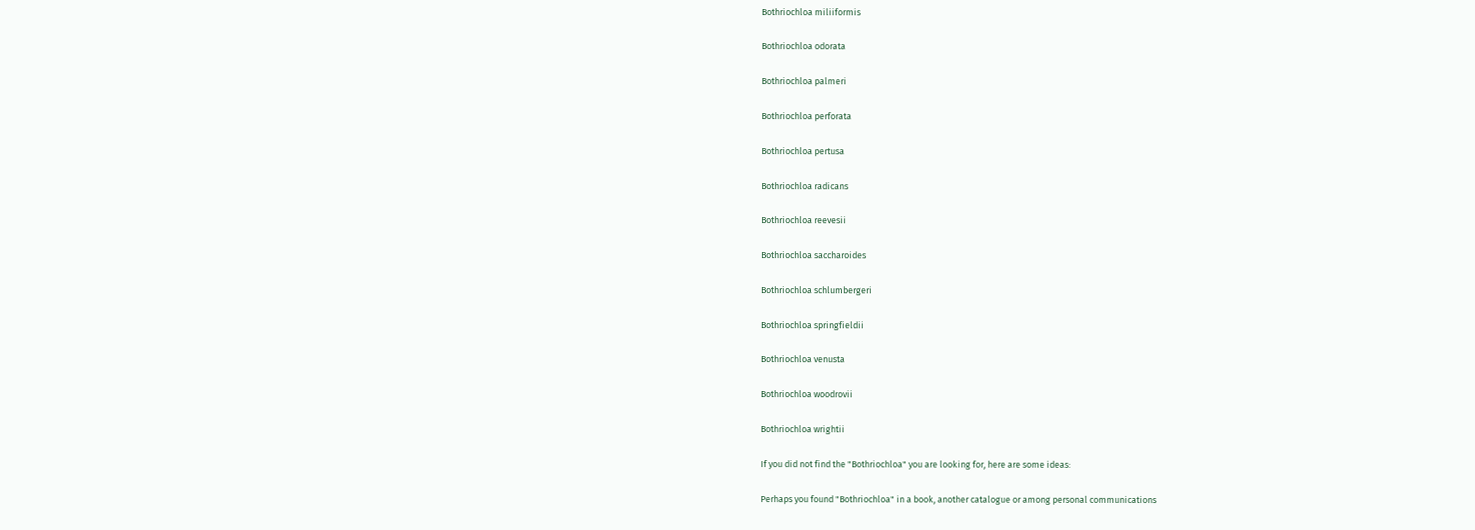Bothriochloa miliiformis

Bothriochloa odorata

Bothriochloa palmeri

Bothriochloa perforata

Bothriochloa pertusa

Bothriochloa radicans

Bothriochloa reevesii

Bothriochloa saccharoides

Bothriochloa schlumbergeri

Bothriochloa springfieldii

Bothriochloa venusta

Bothriochloa woodrovii

Bothriochloa wrightii

If you did not find the "Bothriochloa" you are looking for, here are some ideas:

Perhaps you found "Bothriochloa" in a book, another catalogue or among personal communications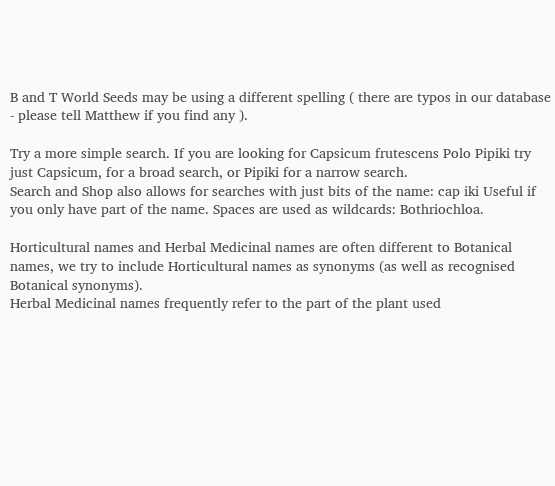B and T World Seeds may be using a different spelling ( there are typos in our database - please tell Matthew if you find any ).

Try a more simple search. If you are looking for Capsicum frutescens Polo Pipiki try just Capsicum, for a broad search, or Pipiki for a narrow search.
Search and Shop also allows for searches with just bits of the name: cap iki Useful if you only have part of the name. Spaces are used as wildcards: Bothriochloa.

Horticultural names and Herbal Medicinal names are often different to Botanical names, we try to include Horticultural names as synonyms (as well as recognised Botanical synonyms).
Herbal Medicinal names frequently refer to the part of the plant used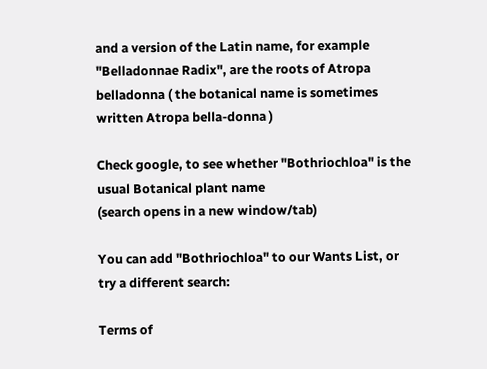and a version of the Latin name, for example "Belladonnae Radix", are the roots of Atropa belladonna ( the botanical name is sometimes written Atropa bella-donna )

Check google, to see whether "Bothriochloa" is the usual Botanical plant name
(search opens in a new window/tab)

You can add "Bothriochloa" to our Wants List, or try a different search:

Terms of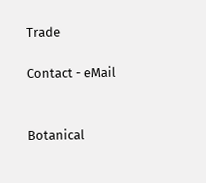Trade

Contact - eMail


Botanical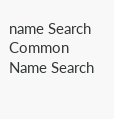name Search
Common Name Search